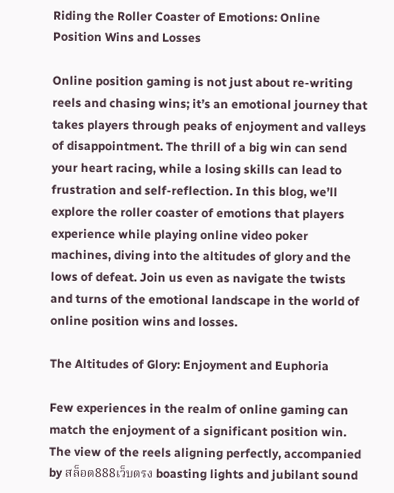Riding the Roller Coaster of Emotions: Online Position Wins and Losses

Online position gaming is not just about re-writing reels and chasing wins; it’s an emotional journey that takes players through peaks of enjoyment and valleys of disappointment. The thrill of a big win can send your heart racing, while a losing skills can lead to frustration and self-reflection. In this blog, we’ll explore the roller coaster of emotions that players experience while playing online video poker machines, diving into the altitudes of glory and the lows of defeat. Join us even as navigate the twists and turns of the emotional landscape in the world of online position wins and losses.

The Altitudes of Glory: Enjoyment and Euphoria

Few experiences in the realm of online gaming can match the enjoyment of a significant position win. The view of the reels aligning perfectly, accompanied by สล็อต888เว็บตรง boasting lights and jubilant sound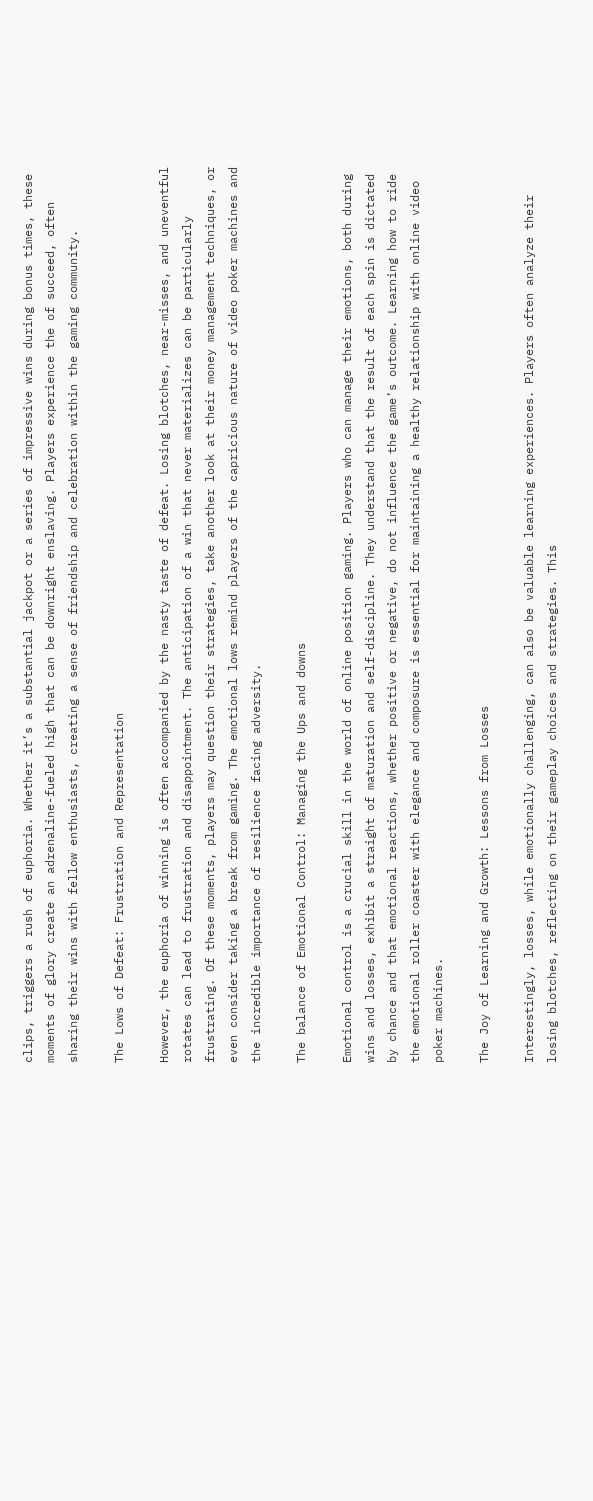clips, triggers a rush of euphoria. Whether it’s a substantial jackpot or a series of impressive wins during bonus times, these moments of glory create an adrenaline-fueled high that can be downright enslaving. Players experience the of succeed, often sharing their wins with fellow enthusiasts, creating a sense of friendship and celebration within the gaming community.

The Lows of Defeat: Frustration and Representation

However, the euphoria of winning is often accompanied by the nasty taste of defeat. Losing blotches, near-misses, and uneventful rotates can lead to frustration and disappointment. The anticipation of a win that never materializes can be particularly frustrating. Of these moments, players may question their strategies, take another look at their money management techniques, or even consider taking a break from gaming. The emotional lows remind players of the capricious nature of video poker machines and the incredible importance of resilience facing adversity.

The balance of Emotional Control: Managing the Ups and downs

Emotional control is a crucial skill in the world of online position gaming. Players who can manage their emotions, both during wins and losses, exhibit a straight of maturation and self-discipline. They understand that the result of each spin is dictated by chance and that emotional reactions, whether positive or negative, do not influence the game’s outcome. Learning how to ride the emotional roller coaster with elegance and composure is essential for maintaining a healthy relationship with online video poker machines.

The Joy of Learning and Growth: Lessons from Losses

Interestingly, losses, while emotionally challenging, can also be valuable learning experiences. Players often analyze their losing blotches, reflecting on their gameplay choices and strategies. This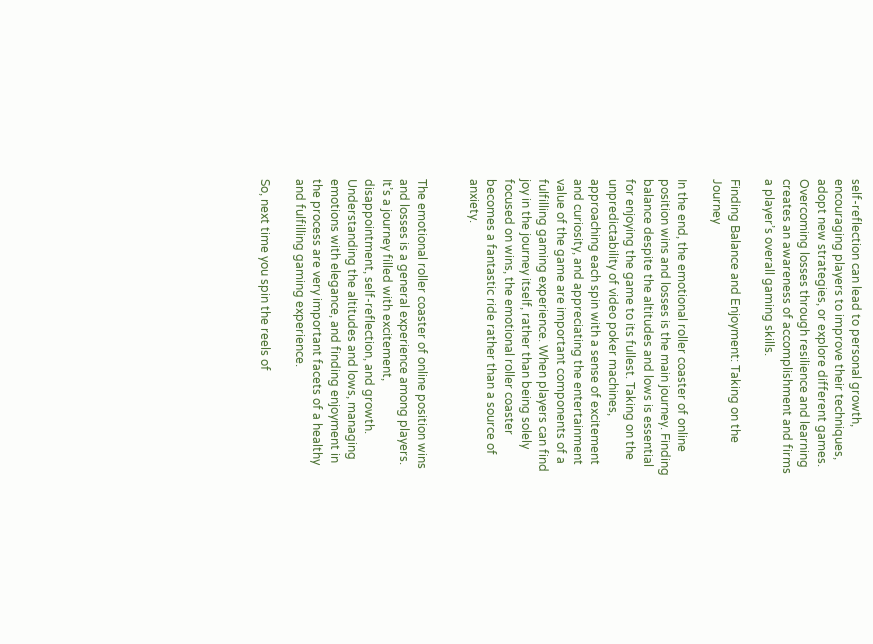self-reflection can lead to personal growth, encouraging players to improve their techniques, adopt new strategies, or explore different games. Overcoming losses through resilience and learning creates an awareness of accomplishment and firms a player’s overall gaming skills.

Finding Balance and Enjoyment: Taking on the Journey

In the end, the emotional roller coaster of online position wins and losses is the main journey. Finding balance despite the altitudes and lows is essential for enjoying the game to its fullest. Taking on the unpredictability of video poker machines, approaching each spin with a sense of excitement and curiosity, and appreciating the entertainment value of the game are important components of a fulfilling gaming experience. When players can find joy in the journey itself, rather than being solely focused on wins, the emotional roller coaster becomes a fantastic ride rather than a source of anxiety.


The emotional roller coaster of online position wins and losses is a general experience among players. It’s a journey filled with excitement, disappointment, self-reflection, and growth. Understanding the altitudes and lows, managing emotions with elegance, and finding enjoyment in the process are very important facets of a healthy and fulfilling gaming experience.

So, next time you spin the reels of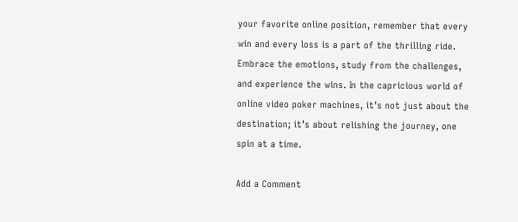your favorite online position, remember that every win and every loss is a part of the thrilling ride. Embrace the emotions, study from the challenges, and experience the wins. In the capricious world of online video poker machines, it’s not just about the destination; it’s about relishing the journey, one spin at a time.

Add a Comment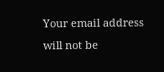Your email address will not be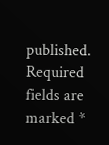published. Required fields are marked *